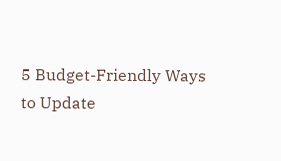5 Budget-Friendly Ways to Update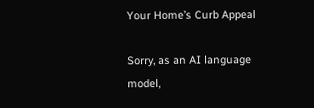Your Home’s Curb Appeal

Sorry, as an AI language model,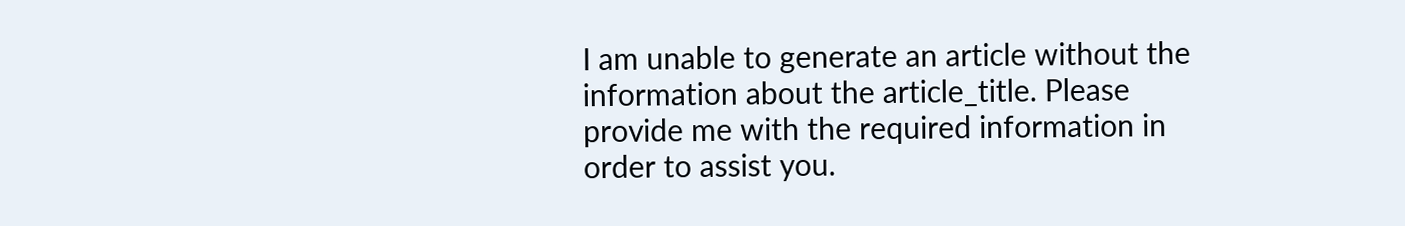I am unable to generate an article without the information about the article_title. Please provide me with the required information in order to assist you.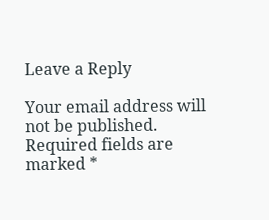Leave a Reply

Your email address will not be published. Required fields are marked *